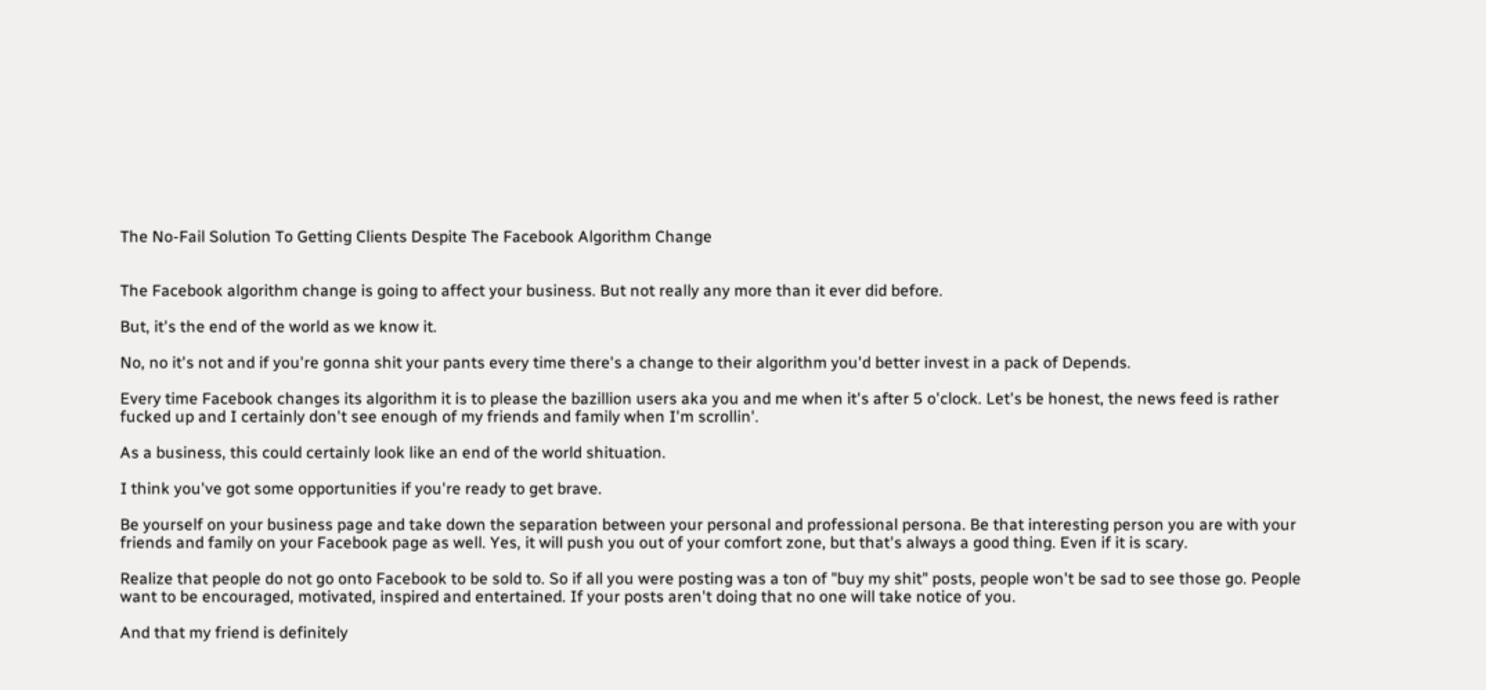The No-Fail Solution To Getting Clients Despite The Facebook Algorithm Change


The Facebook algorithm change is going to affect your business. But not really any more than it ever did before.

But, it's the end of the world as we know it.

No, no it's not and if you're gonna shit your pants every time there's a change to their algorithm you'd better invest in a pack of Depends.

Every time Facebook changes its algorithm it is to please the bazillion users aka you and me when it's after 5 o'clock. Let's be honest, the news feed is rather fucked up and I certainly don't see enough of my friends and family when I'm scrollin'.

As a business, this could certainly look like an end of the world shituation.

I think you've got some opportunities if you're ready to get brave.

Be yourself on your business page and take down the separation between your personal and professional persona. Be that interesting person you are with your friends and family on your Facebook page as well. Yes, it will push you out of your comfort zone, but that's always a good thing. Even if it is scary.

Realize that people do not go onto Facebook to be sold to. So if all you were posting was a ton of "buy my shit" posts, people won't be sad to see those go. People want to be encouraged, motivated, inspired and entertained. If your posts aren't doing that no one will take notice of you.

And that my friend is definitely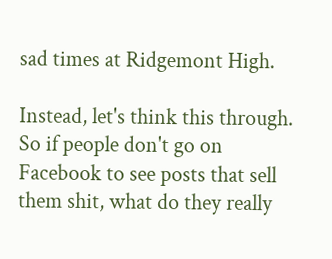sad times at Ridgemont High.

Instead, let's think this through. So if people don't go on Facebook to see posts that sell them shit, what do they really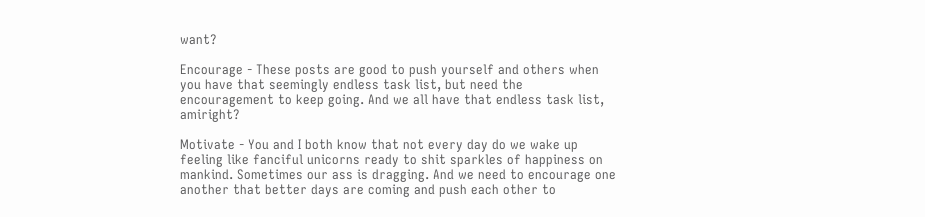want?

Encourage - These posts are good to push yourself and others when you have that seemingly endless task list, but need the encouragement to keep going. And we all have that endless task list, amiright?

Motivate - You and I both know that not every day do we wake up feeling like fanciful unicorns ready to shit sparkles of happiness on mankind. Sometimes our ass is dragging. And we need to encourage one another that better days are coming and push each other to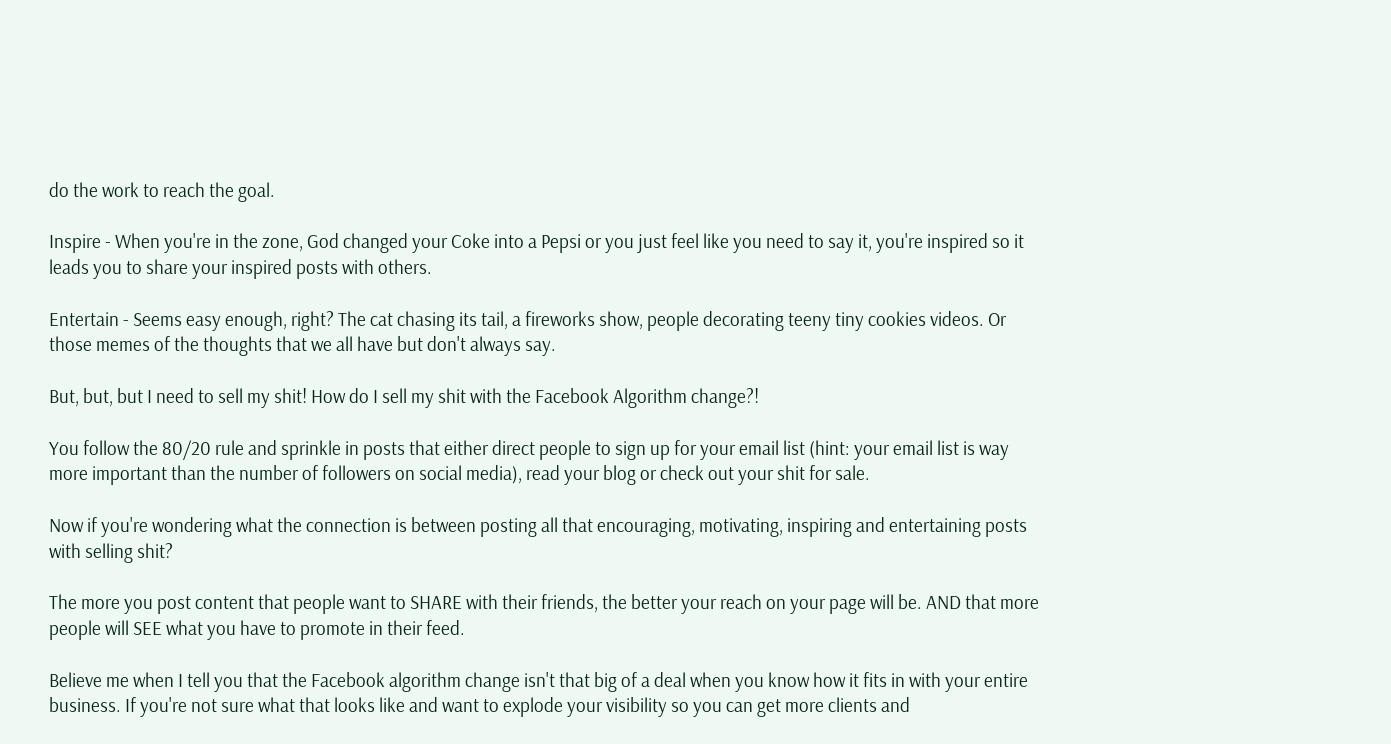do the work to reach the goal.

Inspire - When you're in the zone, God changed your Coke into a Pepsi or you just feel like you need to say it, you're inspired so it leads you to share your inspired posts with others.

Entertain - Seems easy enough, right? The cat chasing its tail, a fireworks show, people decorating teeny tiny cookies videos. Or those memes of the thoughts that we all have but don't always say.

But, but, but I need to sell my shit! How do I sell my shit with the Facebook Algorithm change?!

You follow the 80/20 rule and sprinkle in posts that either direct people to sign up for your email list (hint: your email list is way more important than the number of followers on social media), read your blog or check out your shit for sale.

Now if you're wondering what the connection is between posting all that encouraging, motivating, inspiring and entertaining posts with selling shit?

The more you post content that people want to SHARE with their friends, the better your reach on your page will be. AND that more people will SEE what you have to promote in their feed.

Believe me when I tell you that the Facebook algorithm change isn't that big of a deal when you know how it fits in with your entire business. If you're not sure what that looks like and want to explode your visibility so you can get more clients and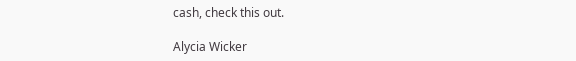cash, check this out.

Alycia Wicker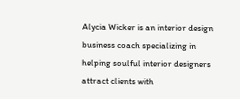Alycia Wicker is an interior design business coach specializing in helping soulful interior designers attract clients with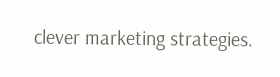clever marketing strategies.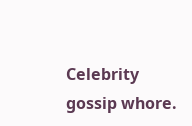Celebrity gossip whore.